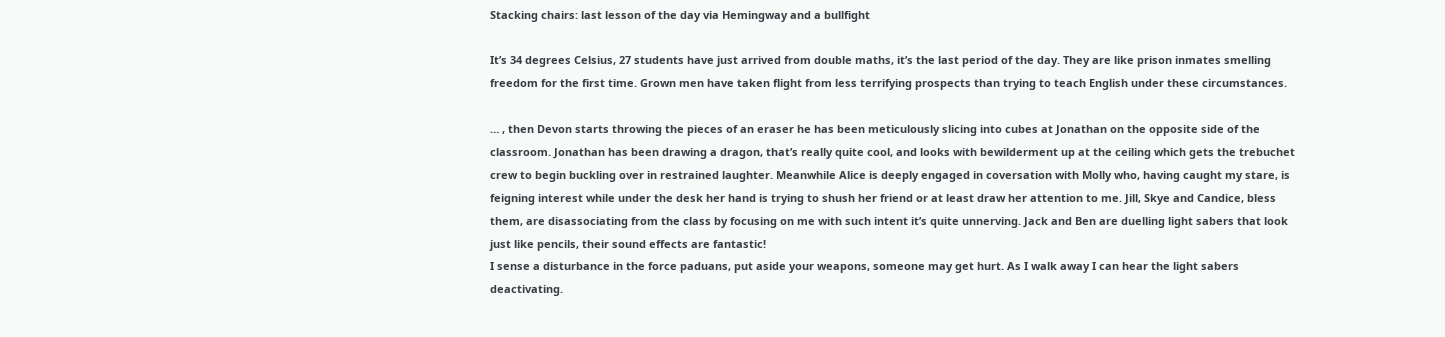Stacking chairs: last lesson of the day via Hemingway and a bullfight

It’s 34 degrees Celsius, 27 students have just arrived from double maths, it’s the last period of the day. They are like prison inmates smelling freedom for the first time. Grown men have taken flight from less terrifying prospects than trying to teach English under these circumstances.

… , then Devon starts throwing the pieces of an eraser he has been meticulously slicing into cubes at Jonathan on the opposite side of the classroom. Jonathan has been drawing a dragon, that’s really quite cool, and looks with bewilderment up at the ceiling which gets the trebuchet crew to begin buckling over in restrained laughter. Meanwhile Alice is deeply engaged in coversation with Molly who, having caught my stare, is feigning interest while under the desk her hand is trying to shush her friend or at least draw her attention to me. Jill, Skye and Candice, bless them, are disassociating from the class by focusing on me with such intent it’s quite unnerving. Jack and Ben are duelling light sabers that look just like pencils, their sound effects are fantastic!
I sense a disturbance in the force paduans, put aside your weapons, someone may get hurt. As I walk away I can hear the light sabers deactivating.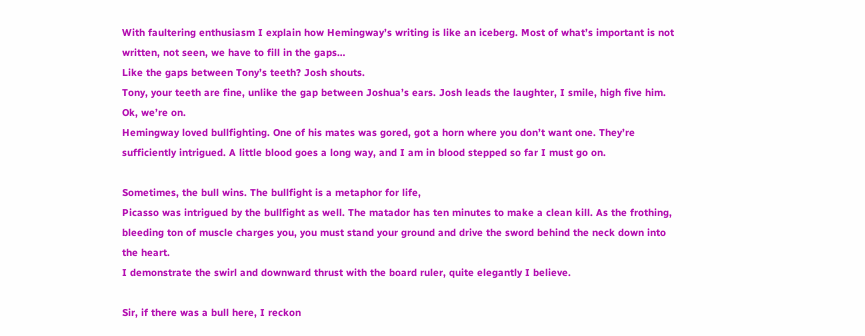With faultering enthusiasm I explain how Hemingway’s writing is like an iceberg. Most of what’s important is not written, not seen, we have to fill in the gaps…
Like the gaps between Tony’s teeth? Josh shouts.
Tony, your teeth are fine, unlike the gap between Joshua’s ears. Josh leads the laughter, I smile, high five him. Ok, we’re on.
Hemingway loved bullfighting. One of his mates was gored, got a horn where you don’t want one. They’re sufficiently intrigued. A little blood goes a long way, and I am in blood stepped so far I must go on.

Sometimes, the bull wins. The bullfight is a metaphor for life,
Picasso was intrigued by the bullfight as well. The matador has ten minutes to make a clean kill. As the frothing, bleeding ton of muscle charges you, you must stand your ground and drive the sword behind the neck down into the heart.
I demonstrate the swirl and downward thrust with the board ruler, quite elegantly I believe.

Sir, if there was a bull here, I reckon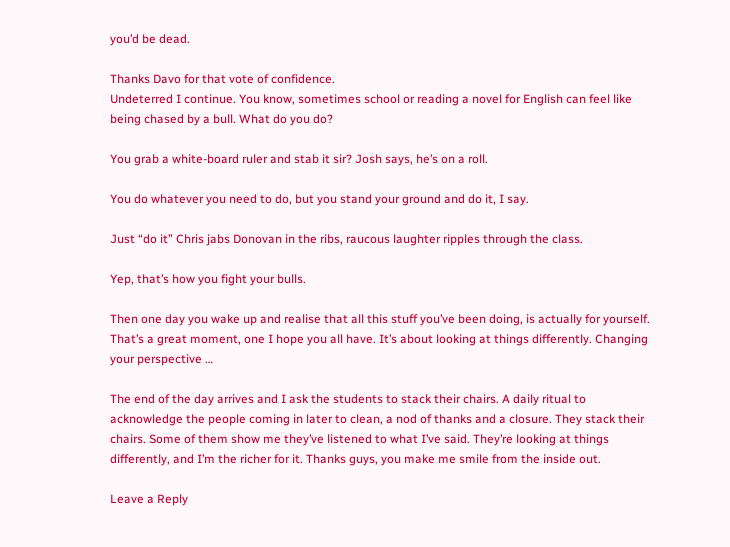you’d be dead.

Thanks Davo for that vote of confidence.
Undeterred I continue. You know, sometimes school or reading a novel for English can feel like being chased by a bull. What do you do?

You grab a white-board ruler and stab it sir? Josh says, he’s on a roll.

You do whatever you need to do, but you stand your ground and do it, I say.

Just “do it” Chris jabs Donovan in the ribs, raucous laughter ripples through the class.

Yep, that’s how you fight your bulls.

Then one day you wake up and realise that all this stuff you’ve been doing, is actually for yourself. That’s a great moment, one I hope you all have. It’s about looking at things differently. Changing your perspective …

The end of the day arrives and I ask the students to stack their chairs. A daily ritual to acknowledge the people coming in later to clean, a nod of thanks and a closure. They stack their chairs. Some of them show me they’ve listened to what I’ve said. They’re looking at things differently, and I’m the richer for it. Thanks guys, you make me smile from the inside out.

Leave a Reply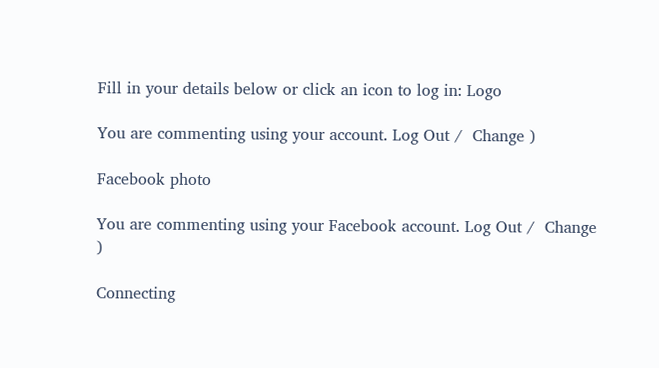Fill in your details below or click an icon to log in: Logo

You are commenting using your account. Log Out /  Change )

Facebook photo

You are commenting using your Facebook account. Log Out /  Change )

Connecting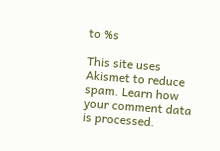to %s

This site uses Akismet to reduce spam. Learn how your comment data is processed.